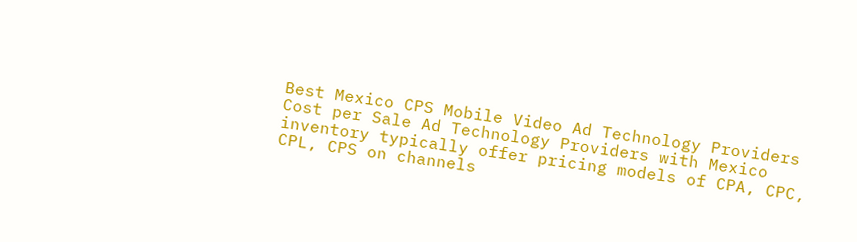Best Mexico CPS Mobile Video Ad Technology Providers
Cost per Sale Ad Technology Providers with Mexico inventory typically offer pricing models of CPA, CPC, CPL, CPS on channels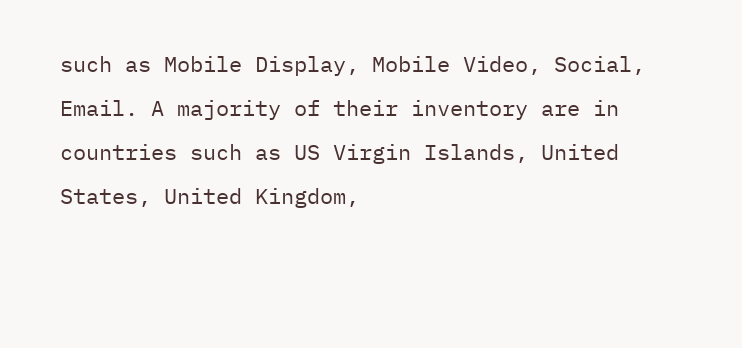such as Mobile Display, Mobile Video, Social, Email. A majority of their inventory are in countries such as US Virgin Islands, United States, United Kingdom,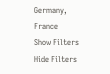Germany, France
Show Filters Hide Filters